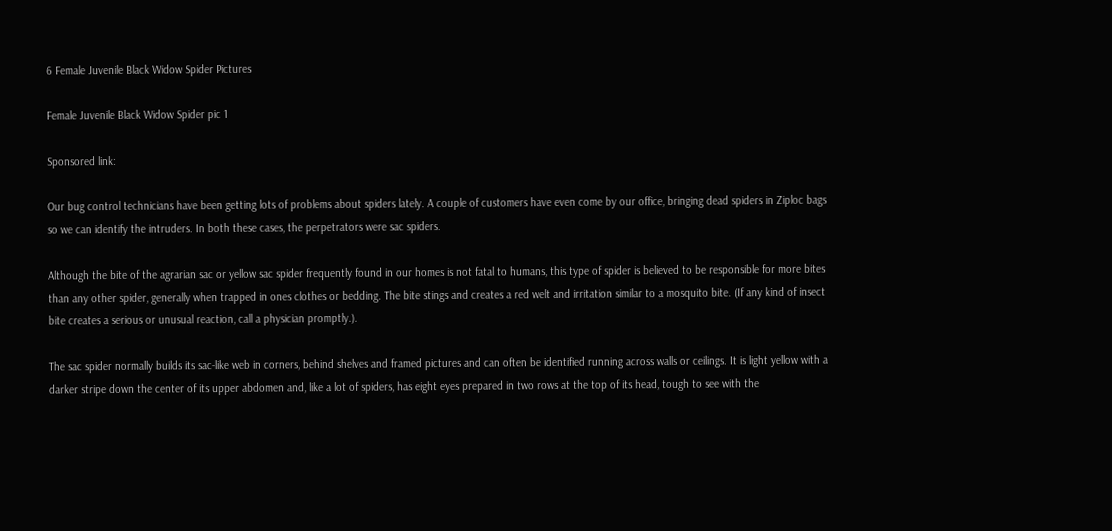6 Female Juvenile Black Widow Spider Pictures

Female Juvenile Black Widow Spider pic 1

Sponsored link:

Our bug control technicians have been getting lots of problems about spiders lately. A couple of customers have even come by our office, bringing dead spiders in Ziploc bags so we can identify the intruders. In both these cases, the perpetrators were sac spiders.

Although the bite of the agrarian sac or yellow sac spider frequently found in our homes is not fatal to humans, this type of spider is believed to be responsible for more bites than any other spider, generally when trapped in ones clothes or bedding. The bite stings and creates a red welt and irritation similar to a mosquito bite. (If any kind of insect bite creates a serious or unusual reaction, call a physician promptly.).

The sac spider normally builds its sac-like web in corners, behind shelves and framed pictures and can often be identified running across walls or ceilings. It is light yellow with a darker stripe down the center of its upper abdomen and, like a lot of spiders, has eight eyes prepared in two rows at the top of its head, tough to see with the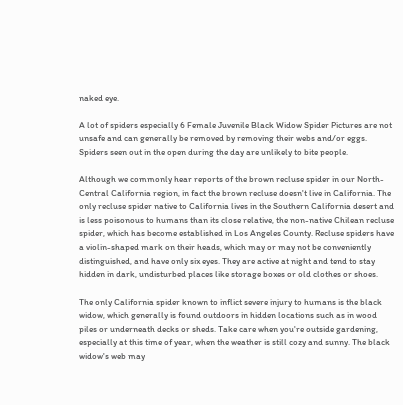naked eye.

A lot of spiders especially 6 Female Juvenile Black Widow Spider Pictures are not unsafe and can generally be removed by removing their webs and/or eggs. Spiders seen out in the open during the day are unlikely to bite people.

Although we commonly hear reports of the brown recluse spider in our North-Central California region, in fact the brown recluse doesn't live in California. The only recluse spider native to California lives in the Southern California desert and is less poisonous to humans than its close relative, the non-native Chilean recluse spider, which has become established in Los Angeles County. Recluse spiders have a violin-shaped mark on their heads, which may or may not be conveniently distinguished, and have only six eyes. They are active at night and tend to stay hidden in dark, undisturbed places like storage boxes or old clothes or shoes.

The only California spider known to inflict severe injury to humans is the black widow, which generally is found outdoors in hidden locations such as in wood piles or underneath decks or sheds. Take care when you're outside gardening, especially at this time of year, when the weather is still cozy and sunny. The black widow's web may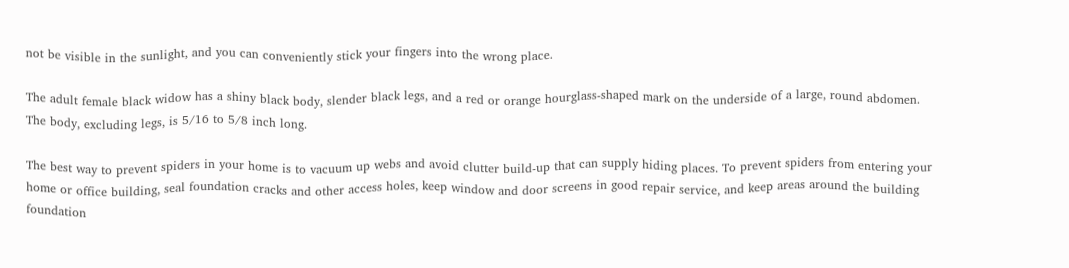not be visible in the sunlight, and you can conveniently stick your fingers into the wrong place.

The adult female black widow has a shiny black body, slender black legs, and a red or orange hourglass-shaped mark on the underside of a large, round abdomen. The body, excluding legs, is 5/16 to 5/8 inch long.

The best way to prevent spiders in your home is to vacuum up webs and avoid clutter build-up that can supply hiding places. To prevent spiders from entering your home or office building, seal foundation cracks and other access holes, keep window and door screens in good repair service, and keep areas around the building foundation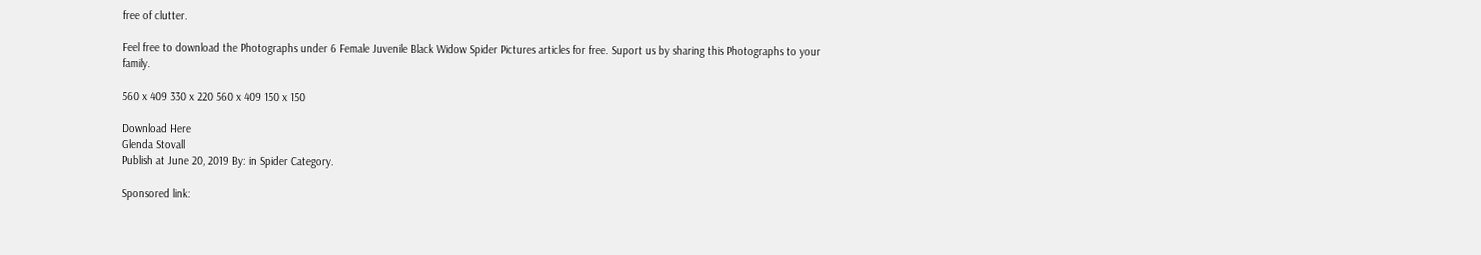free of clutter.

Feel free to download the Photographs under 6 Female Juvenile Black Widow Spider Pictures articles for free. Suport us by sharing this Photographs to your family.

560 x 409 330 x 220 560 x 409 150 x 150

Download Here
Glenda Stovall
Publish at June 20, 2019 By: in Spider Category.

Sponsored link: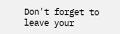Don't forget to leave your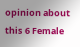opinion about this 6 Female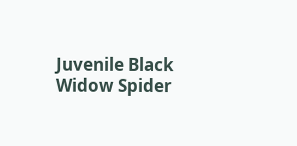Juvenile Black Widow Spider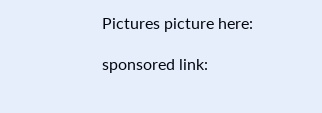Pictures picture here:

sponsored link: